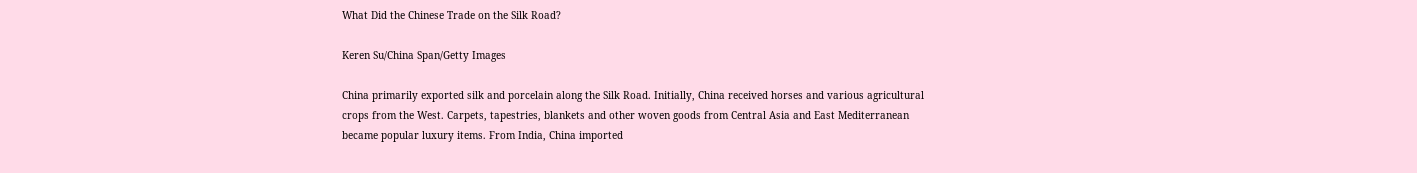What Did the Chinese Trade on the Silk Road?

Keren Su/China Span/Getty Images

China primarily exported silk and porcelain along the Silk Road. Initially, China received horses and various agricultural crops from the West. Carpets, tapestries, blankets and other woven goods from Central Asia and East Mediterranean became popular luxury items. From India, China imported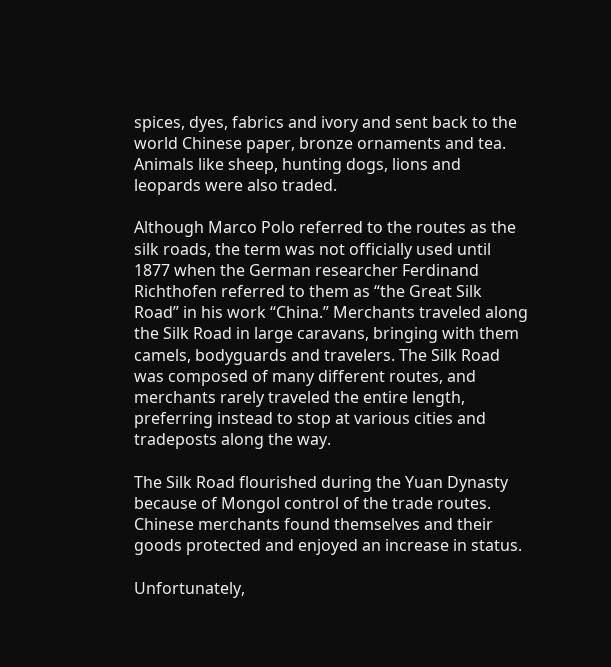spices, dyes, fabrics and ivory and sent back to the world Chinese paper, bronze ornaments and tea. Animals like sheep, hunting dogs, lions and leopards were also traded.

Although Marco Polo referred to the routes as the silk roads, the term was not officially used until 1877 when the German researcher Ferdinand Richthofen referred to them as “the Great Silk Road” in his work “China.” Merchants traveled along the Silk Road in large caravans, bringing with them camels, bodyguards and travelers. The Silk Road was composed of many different routes, and merchants rarely traveled the entire length, preferring instead to stop at various cities and tradeposts along the way.

The Silk Road flourished during the Yuan Dynasty because of Mongol control of the trade routes. Chinese merchants found themselves and their goods protected and enjoyed an increase in status.

Unfortunately,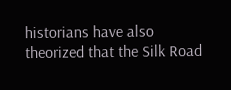historians have also theorized that the Silk Road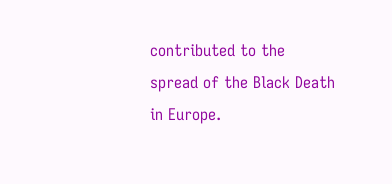contributed to the spread of the Black Death in Europe.